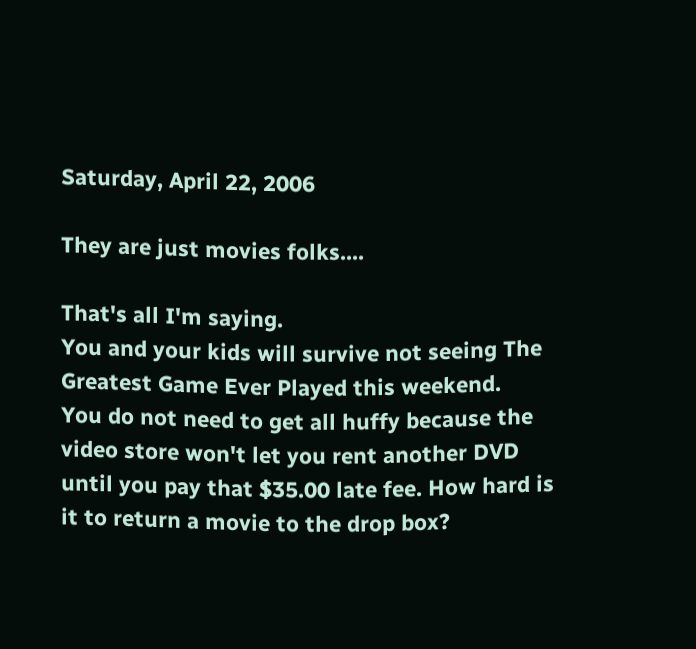Saturday, April 22, 2006

They are just movies folks....

That's all I'm saying.
You and your kids will survive not seeing The Greatest Game Ever Played this weekend.
You do not need to get all huffy because the video store won't let you rent another DVD until you pay that $35.00 late fee. How hard is it to return a movie to the drop box?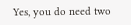Yes, you do need two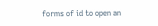forms of id to open an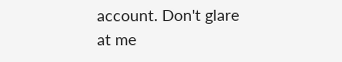account. Don't glare at me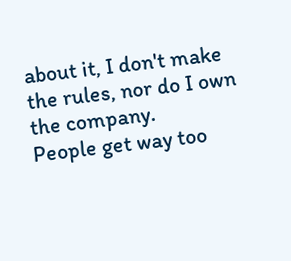about it, I don't make the rules, nor do I own the company.
People get way too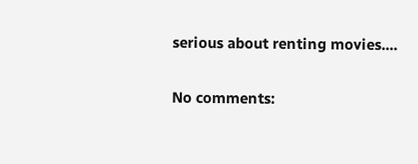serious about renting movies....

No comments: